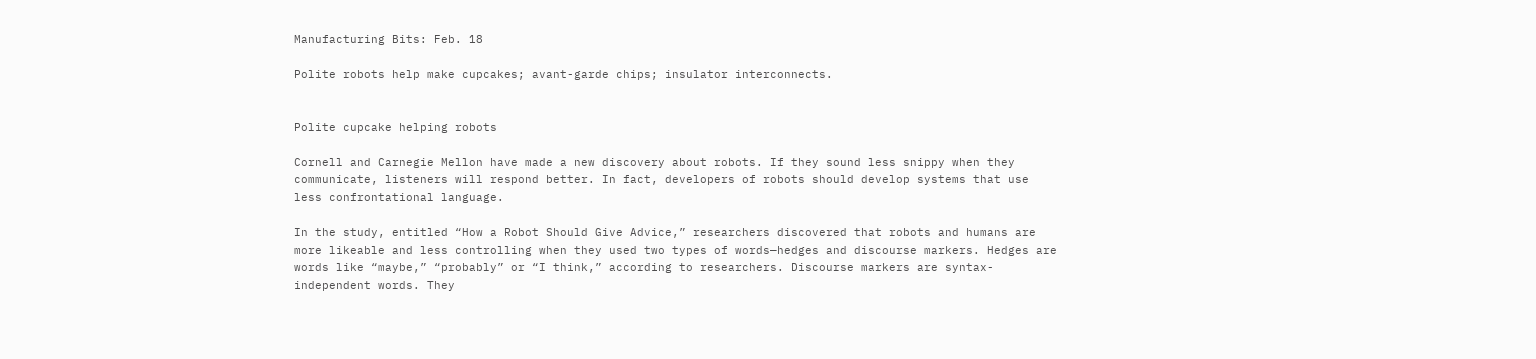Manufacturing Bits: Feb. 18

Polite robots help make cupcakes; avant-garde chips; insulator interconnects.


Polite cupcake helping robots

Cornell and Carnegie Mellon have made a new discovery about robots. If they sound less snippy when they communicate, listeners will respond better. In fact, developers of robots should develop systems that use less confrontational language.

In the study, entitled “How a Robot Should Give Advice,” researchers discovered that robots and humans are more likeable and less controlling when they used two types of words—hedges and discourse markers. Hedges are words like “maybe,” “probably” or “I think,” according to researchers. Discourse markers are syntax-independent words. They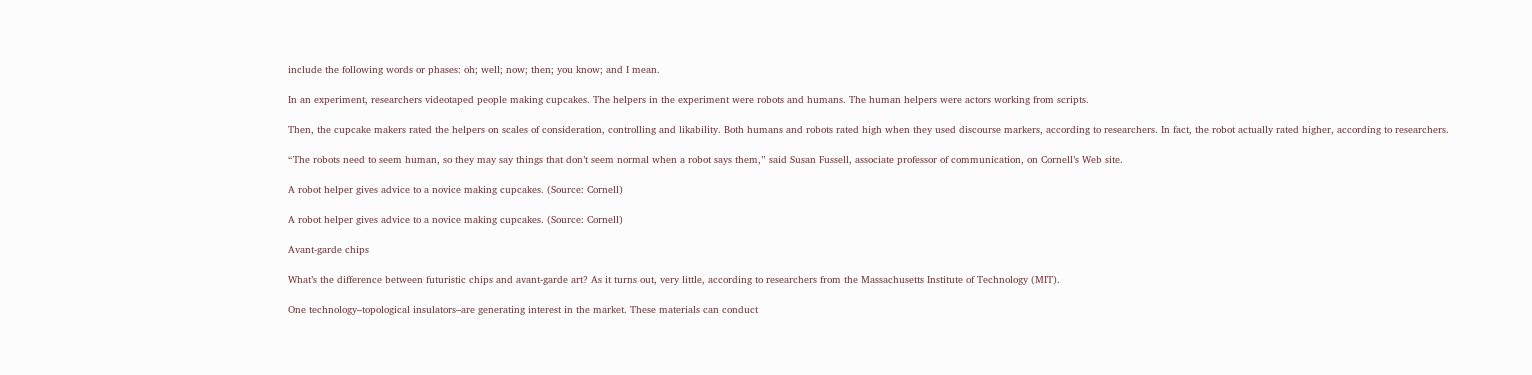include the following words or phases: oh; well; now; then; you know; and I mean.

In an experiment, researchers videotaped people making cupcakes. The helpers in the experiment were robots and humans. The human helpers were actors working from scripts.

Then, the cupcake makers rated the helpers on scales of consideration, controlling and likability. Both humans and robots rated high when they used discourse markers, according to researchers. In fact, the robot actually rated higher, according to researchers.

“The robots need to seem human, so they may say things that don’t seem normal when a robot says them,” said Susan Fussell, associate professor of communication, on Cornell’s Web site.

A robot helper gives advice to a novice making cupcakes. (Source: Cornell)

A robot helper gives advice to a novice making cupcakes. (Source: Cornell)

Avant-garde chips

What’s the difference between futuristic chips and avant-garde art? As it turns out, very little, according to researchers from the Massachusetts Institute of Technology (MIT).

One technology–topological insulators–are generating interest in the market. These materials can conduct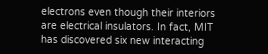electrons even though their interiors are electrical insulators. In fact, MIT has discovered six new interacting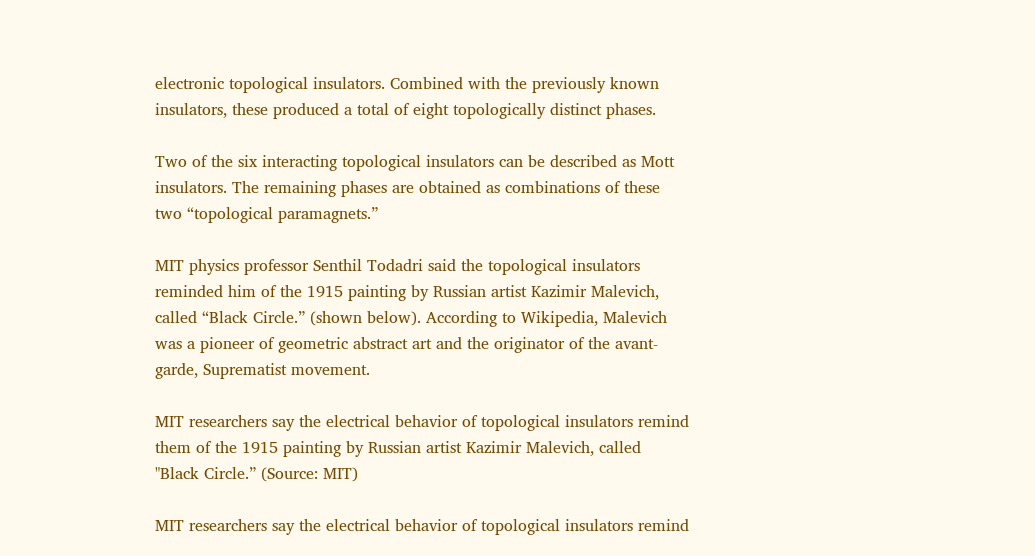electronic topological insulators. Combined with the previously known insulators, these produced a total of eight topologically distinct phases.

Two of the six interacting topological insulators can be described as Mott insulators. The remaining phases are obtained as combinations of these two “topological paramagnets.”

MIT physics professor Senthil Todadri said the topological insulators reminded him of the 1915 painting by Russian artist Kazimir Malevich, called “Black Circle.” (shown below). According to Wikipedia, Malevich was a pioneer of geometric abstract art and the originator of the avant-garde, Suprematist movement.

MIT researchers say the electrical behavior of topological insulators remind them of the 1915 painting by Russian artist Kazimir Malevich, called "Black Circle.” (Source: MIT)

MIT researchers say the electrical behavior of topological insulators remind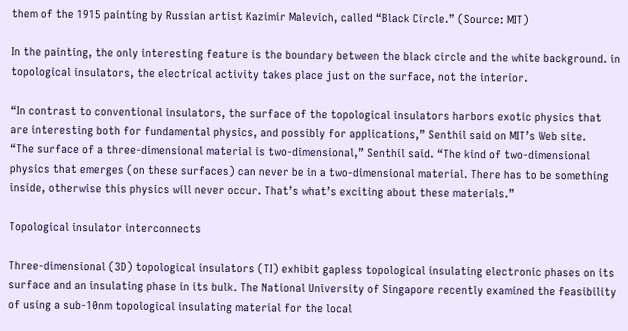them of the 1915 painting by Russian artist Kazimir Malevich, called “Black Circle.” (Source: MIT)

In the painting, the only interesting feature is the boundary between the black circle and the white background. in topological insulators, the electrical activity takes place just on the surface, not the interior.

“In contrast to conventional insulators, the surface of the topological insulators harbors exotic physics that are interesting both for fundamental physics, and possibly for applications,” Senthil said on MIT’s Web site.
“The surface of a three-dimensional material is two-dimensional,” Senthil said. “The kind of two-dimensional physics that emerges (on these surfaces) can never be in a two-dimensional material. There has to be something inside, otherwise this physics will never occur. That’s what’s exciting about these materials.”

Topological insulator interconnects

Three-dimensional (3D) topological insulators (TI) exhibit gapless topological insulating electronic phases on its surface and an insulating phase in its bulk. The National University of Singapore recently examined the feasibility of using a sub-10nm topological insulating material for the local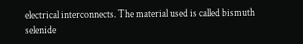electrical interconnects. The material used is called bismuth selenide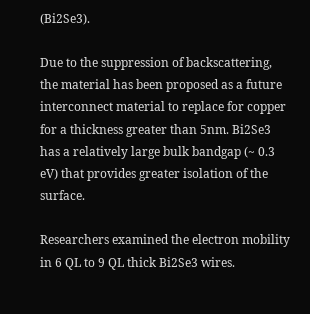(Bi2Se3).

Due to the suppression of backscattering, the material has been proposed as a future interconnect material to replace for copper for a thickness greater than 5nm. Bi2Se3 has a relatively large bulk bandgap (~ 0.3 eV) that provides greater isolation of the surface.

Researchers examined the electron mobility in 6 QL to 9 QL thick Bi2Se3 wires.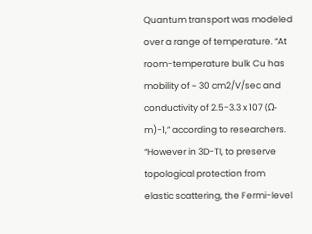Quantum transport was modeled over a range of temperature. “At room-temperature bulk Cu has mobility of ~ 30 cm2/V/sec and conductivity of 2.5-3.3 x 107 (Ω-m)-1,” according to researchers. “However in 3D-TI, to preserve topological protection from elastic scattering, the Fermi-level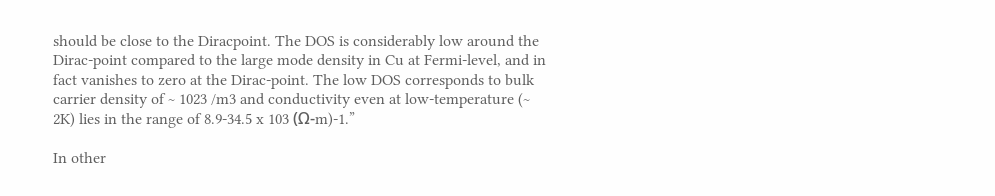should be close to the Diracpoint. The DOS is considerably low around the Dirac-point compared to the large mode density in Cu at Fermi-level, and in fact vanishes to zero at the Dirac-point. The low DOS corresponds to bulk carrier density of ~ 1023 /m3 and conductivity even at low-temperature (~ 2K) lies in the range of 8.9-34.5 x 103 (Ω-m)-1.”

In other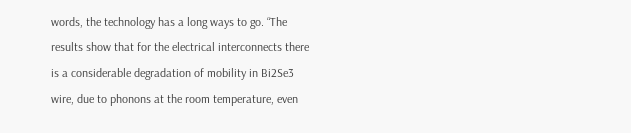words, the technology has a long ways to go. “The results show that for the electrical interconnects there is a considerable degradation of mobility in Bi2Se3 wire, due to phonons at the room temperature, even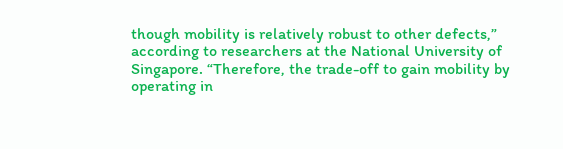though mobility is relatively robust to other defects,” according to researchers at the National University of Singapore. “Therefore, the trade-off to gain mobility by operating in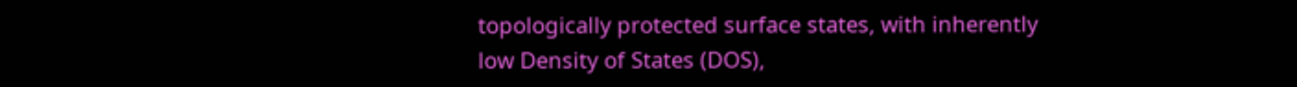topologically protected surface states, with inherently low Density of States (DOS),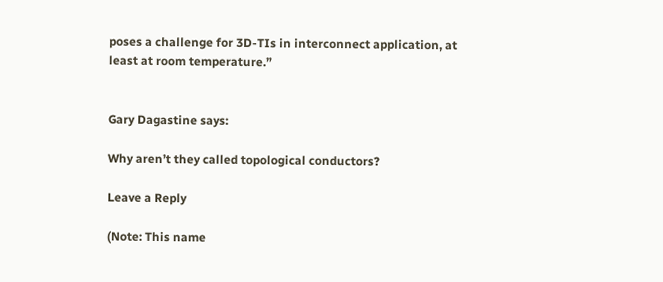poses a challenge for 3D-TIs in interconnect application, at least at room temperature.”


Gary Dagastine says:

Why aren’t they called topological conductors?

Leave a Reply

(Note: This name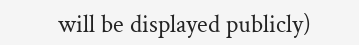will be displayed publicly)